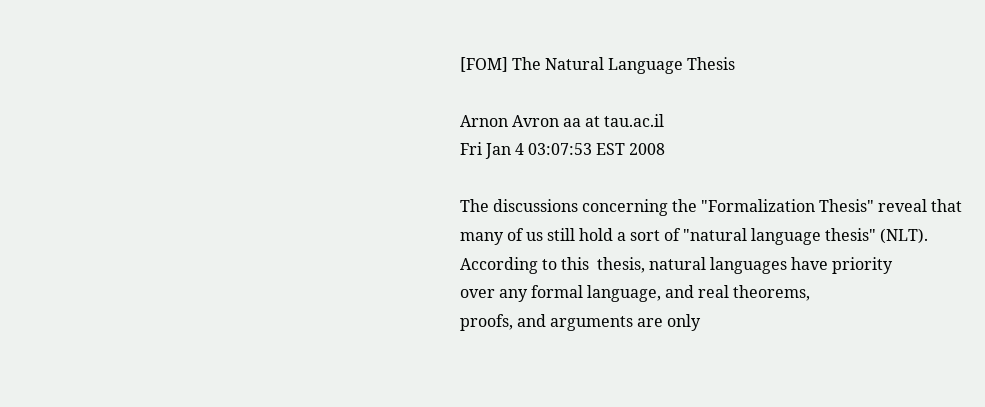[FOM] The Natural Language Thesis

Arnon Avron aa at tau.ac.il
Fri Jan 4 03:07:53 EST 2008

The discussions concerning the "Formalization Thesis" reveal that
many of us still hold a sort of "natural language thesis" (NLT).
According to this  thesis, natural languages have priority
over any formal language, and real theorems,
proofs, and arguments are only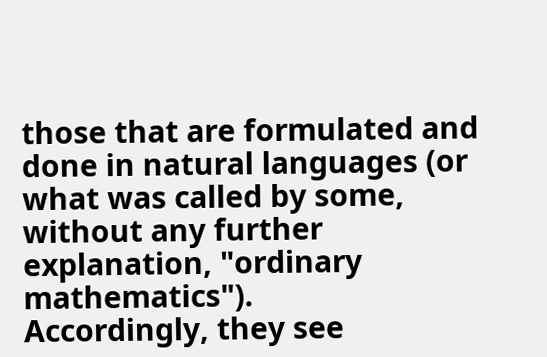those that are formulated and
done in natural languages (or what was called by some,
without any further explanation, "ordinary mathematics").
Accordingly, they see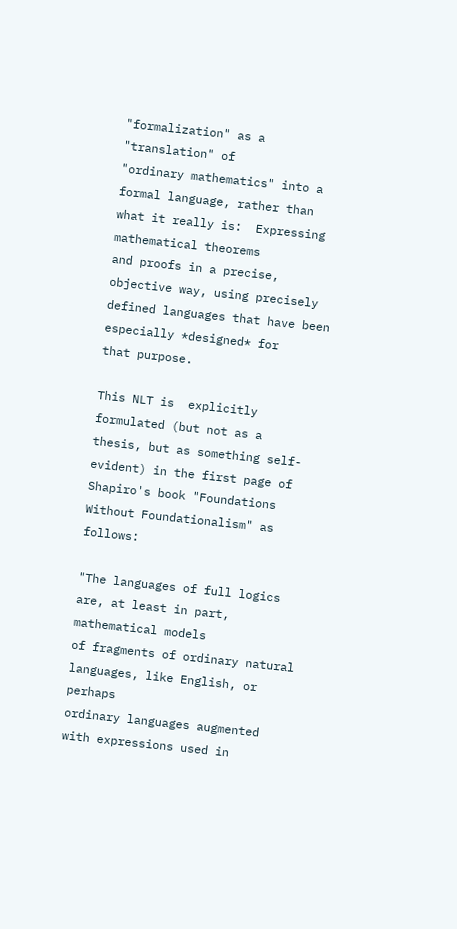"formalization" as a "translation" of
"ordinary mathematics" into a formal language, rather than
what it really is:  Expressing mathematical theorems
and proofs in a precise, objective way, using precisely
defined languages that have been especially *designed* for
that purpose.

This NLT is  explicitly formulated (but not as a
thesis, but as something self-evident) in the first page of
Shapiro's book "Foundations Without Foundationalism" as follows:

"The languages of full logics are, at least in part, mathematical models
of fragments of ordinary natural languages, like English, or perhaps
ordinary languages augmented with expressions used in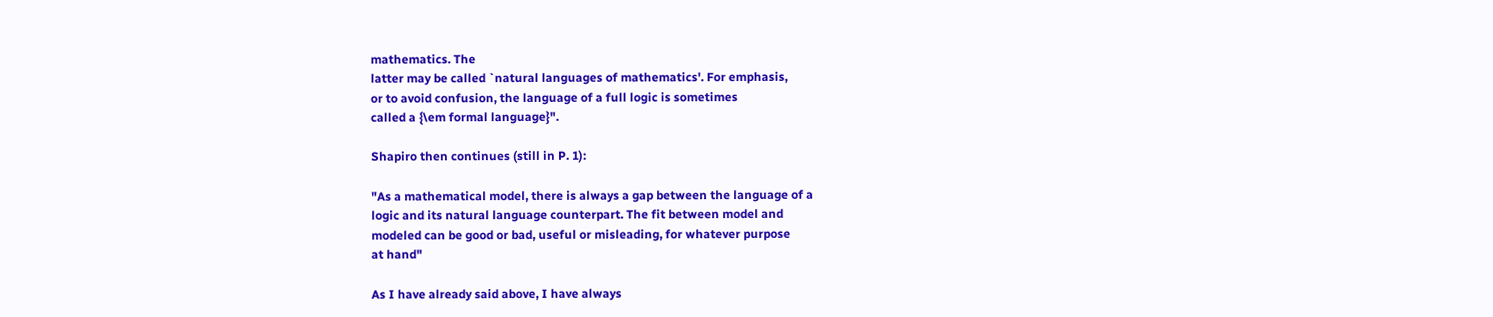mathematics. The
latter may be called `natural languages of mathematics'. For emphasis,
or to avoid confusion, the language of a full logic is sometimes
called a {\em formal language}".

Shapiro then continues (still in P. 1):

"As a mathematical model, there is always a gap between the language of a
logic and its natural language counterpart. The fit between model and
modeled can be good or bad, useful or misleading, for whatever purpose
at hand"

As I have already said above, I have always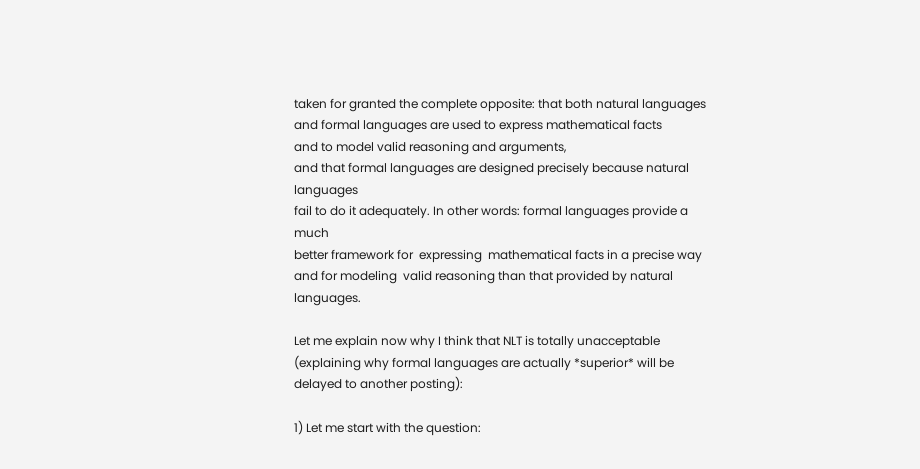taken for granted the complete opposite: that both natural languages
and formal languages are used to express mathematical facts
and to model valid reasoning and arguments,
and that formal languages are designed precisely because natural languages
fail to do it adequately. In other words: formal languages provide a much
better framework for  expressing  mathematical facts in a precise way
and for modeling  valid reasoning than that provided by natural languages.

Let me explain now why I think that NLT is totally unacceptable
(explaining why formal languages are actually *superior* will be
delayed to another posting):

1) Let me start with the question: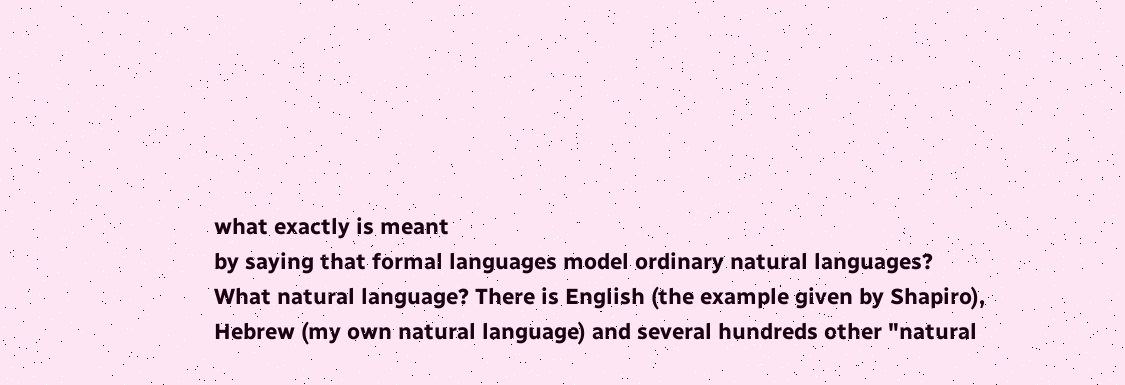what exactly is meant
by saying that formal languages model ordinary natural languages?
What natural language? There is English (the example given by Shapiro),
Hebrew (my own natural language) and several hundreds other "natural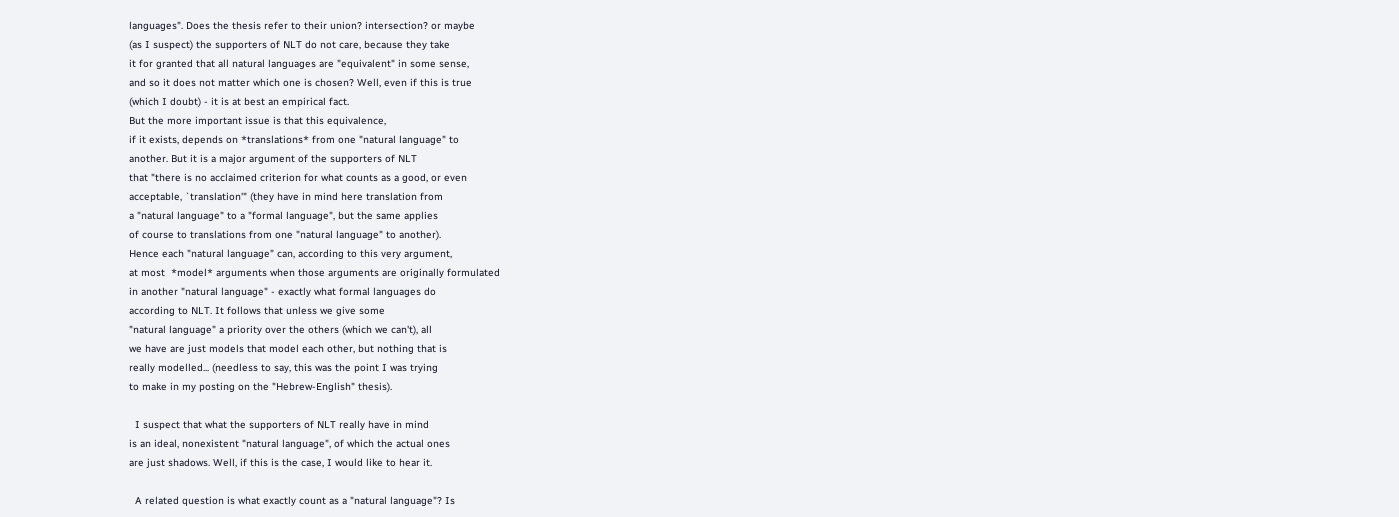languages". Does the thesis refer to their union? intersection? or maybe
(as I suspect) the supporters of NLT do not care, because they take
it for granted that all natural languages are "equivalent" in some sense,
and so it does not matter which one is chosen? Well, even if this is true
(which I doubt) - it is at best an empirical fact.
But the more important issue is that this equivalence,
if it exists, depends on *translations* from one "natural language" to
another. But it is a major argument of the supporters of NLT
that "there is no acclaimed criterion for what counts as a good, or even
acceptable, `translation'" (they have in mind here translation from
a "natural language" to a "formal language", but the same applies
of course to translations from one "natural language" to another).
Hence each "natural language" can, according to this very argument,
at most  *model* arguments when those arguments are originally formulated
in another "natural language" - exactly what formal languages do
according to NLT. It follows that unless we give some
"natural language" a priority over the others (which we can't), all
we have are just models that model each other, but nothing that is
really modelled... (needless to say, this was the point I was trying
to make in my posting on the "Hebrew-English" thesis).

  I suspect that what the supporters of NLT really have in mind
is an ideal, nonexistent "natural language", of which the actual ones
are just shadows. Well, if this is the case, I would like to hear it.

  A related question is what exactly count as a "natural language"? Is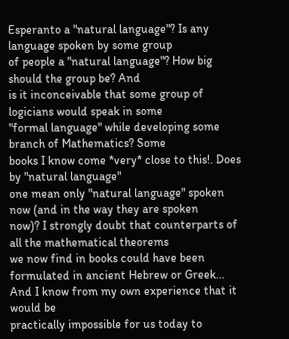Esperanto a "natural language"? Is any language spoken by some group
of people a "natural language"? How big should the group be? And
is it inconceivable that some group of logicians would speak in some
"formal language" while developing some branch of Mathematics? Some
books I know come *very* close to this!. Does by "natural language"
one mean only "natural language" spoken now (and in the way they are spoken
now)? I strongly doubt that counterparts of all the mathematical theorems
we now find in books could have been formulated in ancient Hebrew or Greek...
And I know from my own experience that it would be
practically impossible for us today to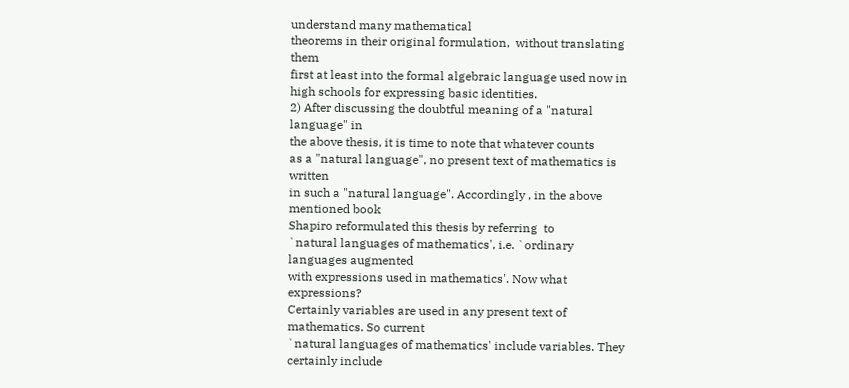understand many mathematical
theorems in their original formulation,  without translating them
first at least into the formal algebraic language used now in
high schools for expressing basic identities.
2) After discussing the doubtful meaning of a "natural language" in
the above thesis, it is time to note that whatever counts
as a "natural language", no present text of mathematics is written
in such a "natural language". Accordingly , in the above mentioned book
Shapiro reformulated this thesis by referring  to
`natural languages of mathematics', i.e. `ordinary languages augmented
with expressions used in mathematics'. Now what expressions?
Certainly variables are used in any present text of mathematics. So current
`natural languages of mathematics' include variables. They certainly include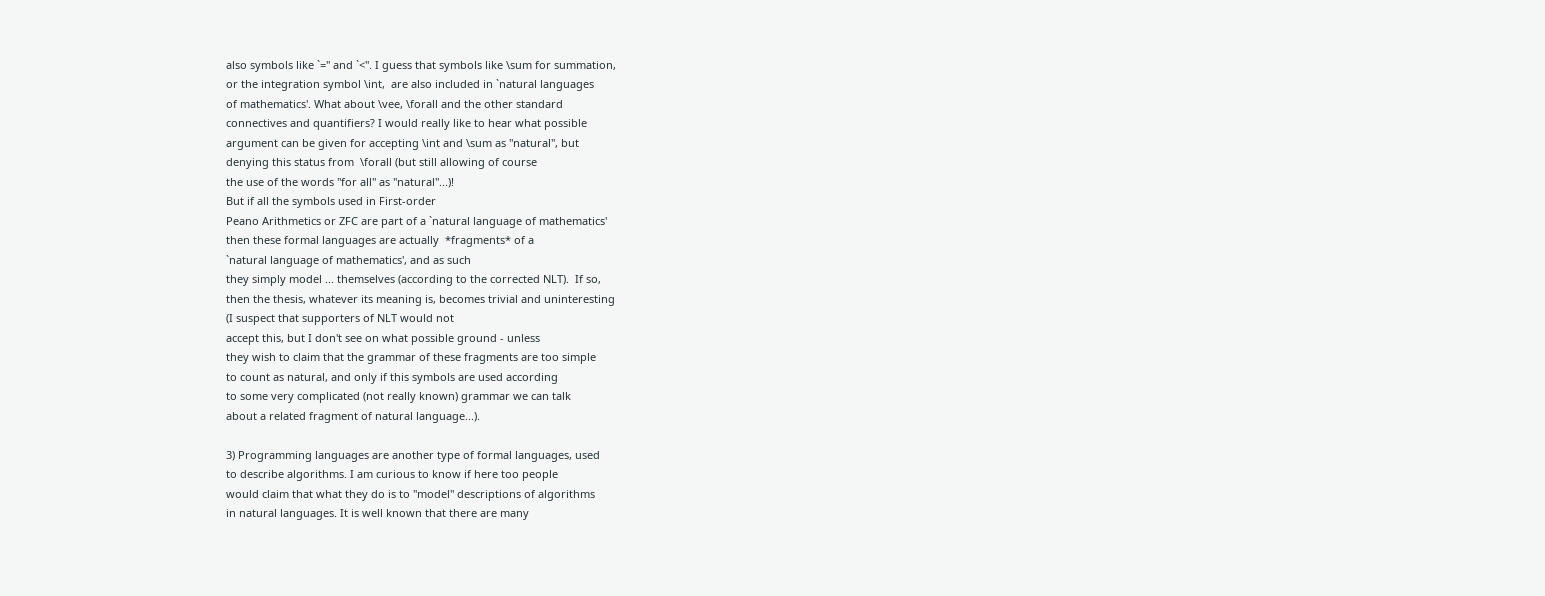also symbols like `=" and `<". I guess that symbols like \sum for summation,
or the integration symbol \int,  are also included in `natural languages
of mathematics'. What about \vee, \forall and the other standard
connectives and quantifiers? I would really like to hear what possible
argument can be given for accepting \int and \sum as "natural", but
denying this status from  \forall (but still allowing of course
the use of the words "for all" as "natural"...)!
But if all the symbols used in First-order
Peano Arithmetics or ZFC are part of a `natural language of mathematics'
then these formal languages are actually  *fragments* of a
`natural language of mathematics', and as such
they simply model ... themselves (according to the corrected NLT).  If so,
then the thesis, whatever its meaning is, becomes trivial and uninteresting
(I suspect that supporters of NLT would not
accept this, but I don't see on what possible ground - unless
they wish to claim that the grammar of these fragments are too simple
to count as natural, and only if this symbols are used according
to some very complicated (not really known) grammar we can talk
about a related fragment of natural language...).

3) Programming languages are another type of formal languages, used
to describe algorithms. I am curious to know if here too people
would claim that what they do is to "model" descriptions of algorithms
in natural languages. It is well known that there are many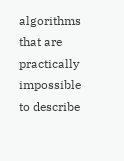algorithms that are practically impossible to describe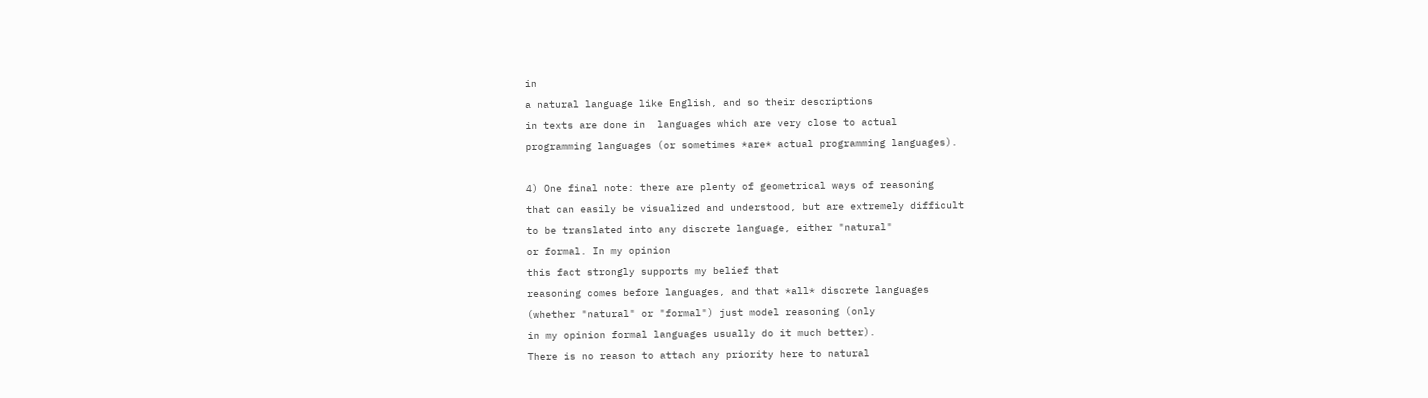in
a natural language like English, and so their descriptions
in texts are done in  languages which are very close to actual
programming languages (or sometimes *are* actual programming languages).

4) One final note: there are plenty of geometrical ways of reasoning
that can easily be visualized and understood, but are extremely difficult
to be translated into any discrete language, either "natural"
or formal. In my opinion
this fact strongly supports my belief that
reasoning comes before languages, and that *all* discrete languages
(whether "natural" or "formal") just model reasoning (only
in my opinion formal languages usually do it much better).
There is no reason to attach any priority here to natural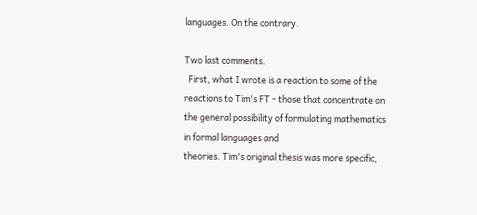languages. On the contrary.

Two last comments.
  First, what I wrote is a reaction to some of the
reactions to Tim's FT - those that concentrate on
the general possibility of formulating mathematics in formal languages and
theories. Tim's original thesis was more specific,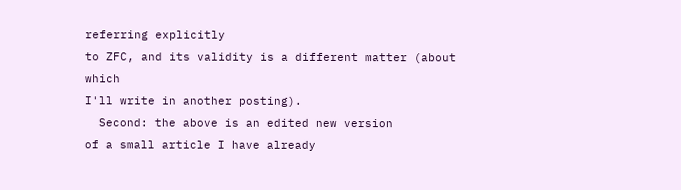referring explicitly
to ZFC, and its validity is a different matter (about which
I'll write in another posting).
  Second: the above is an edited new version
of a small article I have already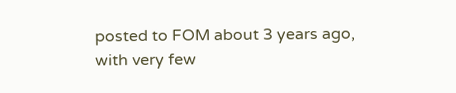posted to FOM about 3 years ago,
with very few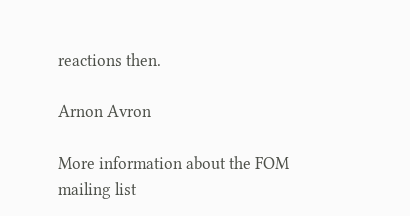reactions then.

Arnon Avron

More information about the FOM mailing list